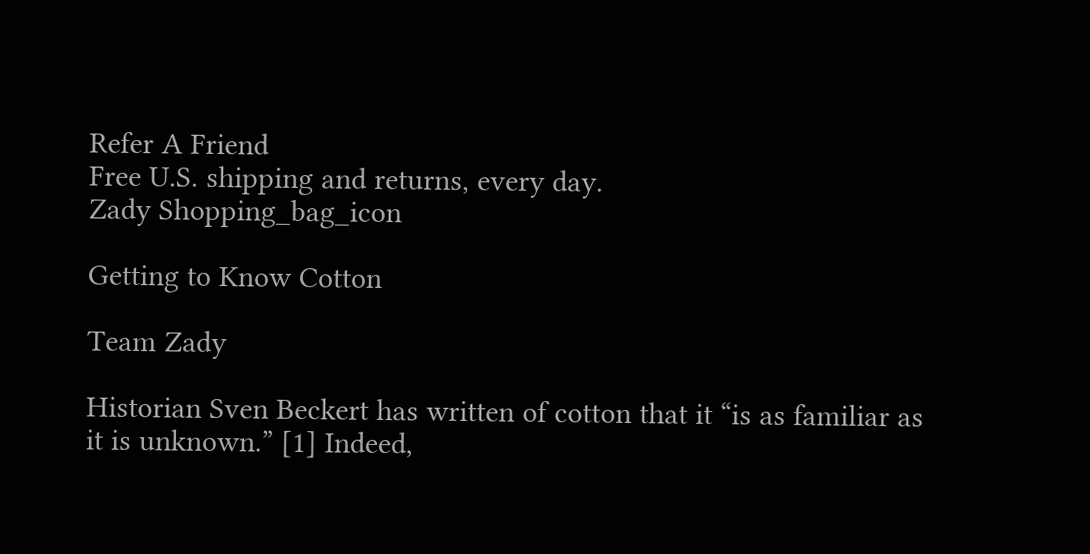Refer A Friend
Free U.S. shipping and returns, every day.
Zady Shopping_bag_icon

Getting to Know Cotton

Team Zady

Historian Sven Beckert has written of cotton that it “is as familiar as it is unknown.” [1] Indeed,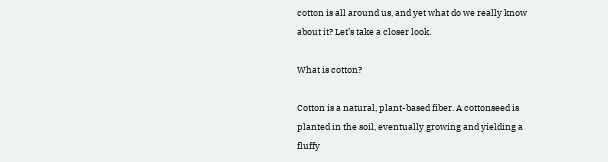cotton is all around us, and yet what do we really know about it? Let’s take a closer look.

What is cotton?

Cotton is a natural, plant-based fiber. A cottonseed is planted in the soil, eventually growing and yielding a fluffy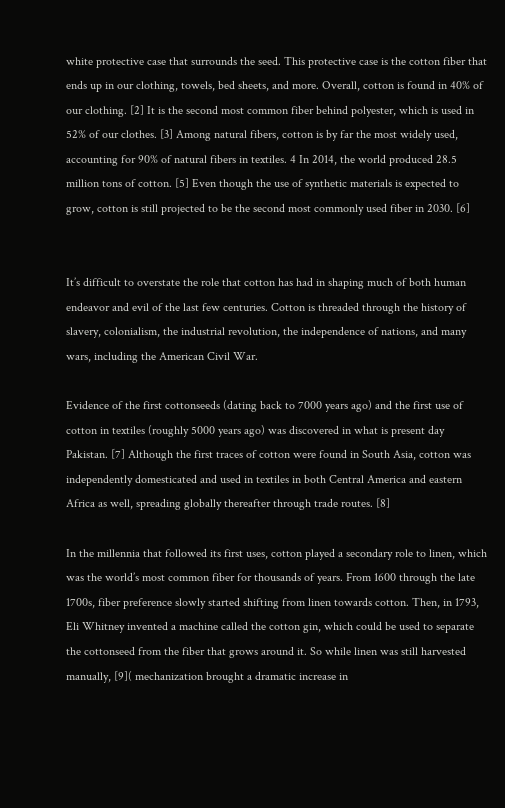white protective case that surrounds the seed. This protective case is the cotton fiber that ends up in our clothing, towels, bed sheets, and more. Overall, cotton is found in 40% of our clothing. [2] It is the second most common fiber behind polyester, which is used in 52% of our clothes. [3] Among natural fibers, cotton is by far the most widely used, accounting for 90% of natural fibers in textiles. 4 In 2014, the world produced 28.5 million tons of cotton. [5] Even though the use of synthetic materials is expected to grow, cotton is still projected to be the second most commonly used fiber in 2030. [6]


It’s difficult to overstate the role that cotton has had in shaping much of both human endeavor and evil of the last few centuries. Cotton is threaded through the history of slavery, colonialism, the industrial revolution, the independence of nations, and many wars, including the American Civil War.

Evidence of the first cottonseeds (dating back to 7000 years ago) and the first use of cotton in textiles (roughly 5000 years ago) was discovered in what is present day Pakistan. [7] Although the first traces of cotton were found in South Asia, cotton was independently domesticated and used in textiles in both Central America and eastern Africa as well, spreading globally thereafter through trade routes. [8]

In the millennia that followed its first uses, cotton played a secondary role to linen, which was the world’s most common fiber for thousands of years. From 1600 through the late 1700s, fiber preference slowly started shifting from linen towards cotton. Then, in 1793, Eli Whitney invented a machine called the cotton gin, which could be used to separate the cottonseed from the fiber that grows around it. So while linen was still harvested manually, [9]( mechanization brought a dramatic increase in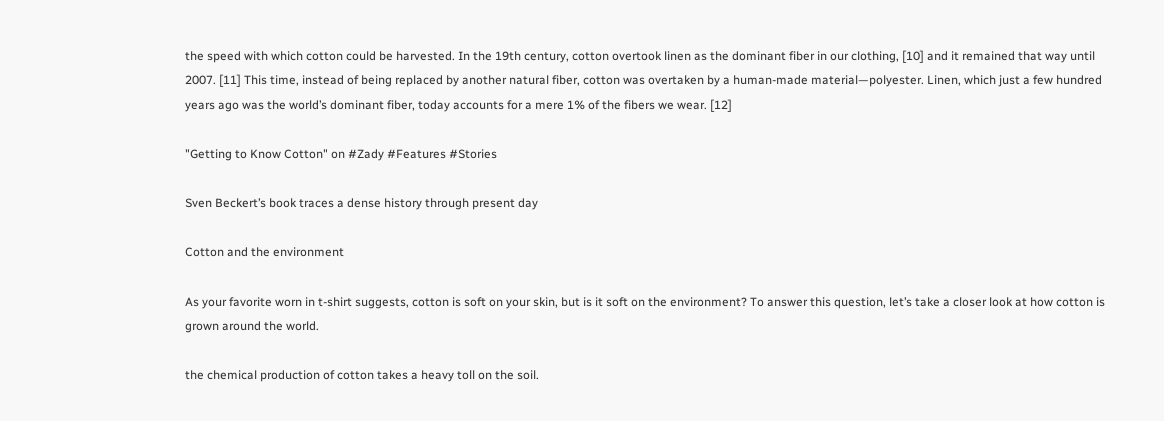the speed with which cotton could be harvested. In the 19th century, cotton overtook linen as the dominant fiber in our clothing, [10] and it remained that way until 2007. [11] This time, instead of being replaced by another natural fiber, cotton was overtaken by a human-made material—polyester. Linen, which just a few hundred years ago was the world’s dominant fiber, today accounts for a mere 1% of the fibers we wear. [12]

"Getting to Know Cotton" on #Zady #Features #Stories

Sven Beckert’s book traces a dense history through present day

Cotton and the environment

As your favorite worn in t-shirt suggests, cotton is soft on your skin, but is it soft on the environment? To answer this question, let’s take a closer look at how cotton is grown around the world.

the chemical production of cotton takes a heavy toll on the soil.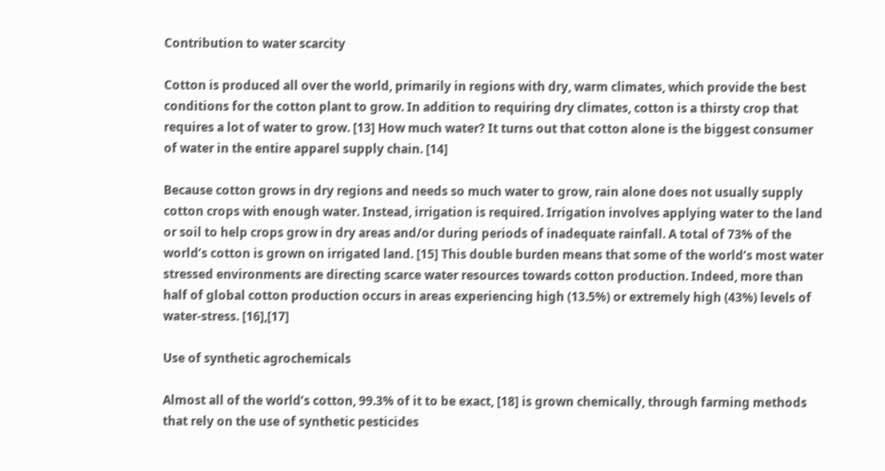Contribution to water scarcity

Cotton is produced all over the world, primarily in regions with dry, warm climates, which provide the best conditions for the cotton plant to grow. In addition to requiring dry climates, cotton is a thirsty crop that requires a lot of water to grow. [13] How much water? It turns out that cotton alone is the biggest consumer of water in the entire apparel supply chain. [14]

Because cotton grows in dry regions and needs so much water to grow, rain alone does not usually supply cotton crops with enough water. Instead, irrigation is required. Irrigation involves applying water to the land or soil to help crops grow in dry areas and/or during periods of inadequate rainfall. A total of 73% of the world’s cotton is grown on irrigated land. [15] This double burden means that some of the world’s most water stressed environments are directing scarce water resources towards cotton production. Indeed, more than half of global cotton production occurs in areas experiencing high (13.5%) or extremely high (43%) levels of water-stress. [16],[17]

Use of synthetic agrochemicals

Almost all of the world’s cotton, 99.3% of it to be exact, [18] is grown chemically, through farming methods that rely on the use of synthetic pesticides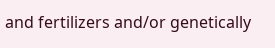and fertilizers and/or genetically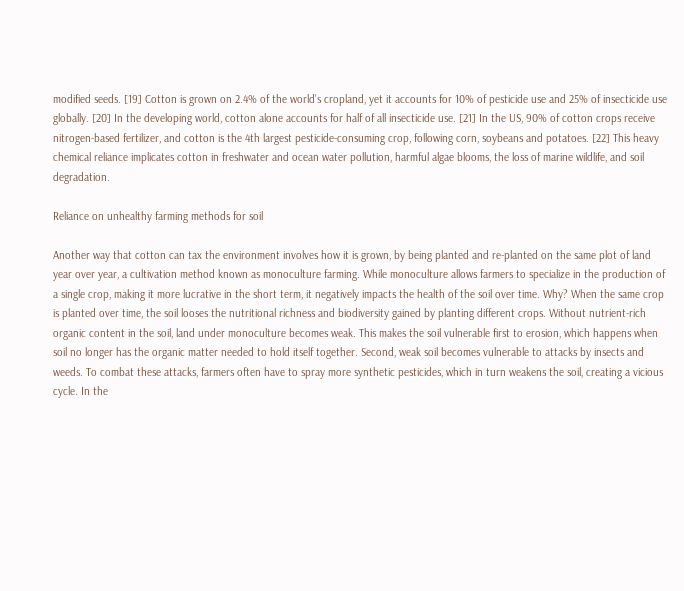modified seeds. [19] Cotton is grown on 2.4% of the world’s cropland, yet it accounts for 10% of pesticide use and 25% of insecticide use globally. [20] In the developing world, cotton alone accounts for half of all insecticide use. [21] In the US, 90% of cotton crops receive nitrogen-based fertilizer, and cotton is the 4th largest pesticide-consuming crop, following corn, soybeans and potatoes. [22] This heavy chemical reliance implicates cotton in freshwater and ocean water pollution, harmful algae blooms, the loss of marine wildlife, and soil degradation.

Reliance on unhealthy farming methods for soil

Another way that cotton can tax the environment involves how it is grown, by being planted and re-planted on the same plot of land year over year, a cultivation method known as monoculture farming. While monoculture allows farmers to specialize in the production of a single crop, making it more lucrative in the short term, it negatively impacts the health of the soil over time. Why? When the same crop is planted over time, the soil looses the nutritional richness and biodiversity gained by planting different crops. Without nutrient-rich organic content in the soil, land under monoculture becomes weak. This makes the soil vulnerable first to erosion, which happens when soil no longer has the organic matter needed to hold itself together. Second, weak soil becomes vulnerable to attacks by insects and weeds. To combat these attacks, farmers often have to spray more synthetic pesticides, which in turn weakens the soil, creating a vicious cycle. In the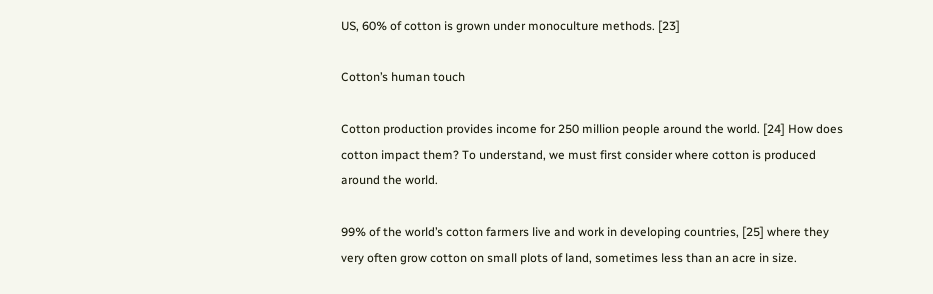US, 60% of cotton is grown under monoculture methods. [23]

Cotton’s human touch

Cotton production provides income for 250 million people around the world. [24] How does cotton impact them? To understand, we must first consider where cotton is produced around the world.

99% of the world’s cotton farmers live and work in developing countries, [25] where they very often grow cotton on small plots of land, sometimes less than an acre in size.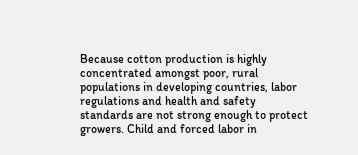Because cotton production is highly concentrated amongst poor, rural populations in developing countries, labor regulations and health and safety standards are not strong enough to protect growers. Child and forced labor in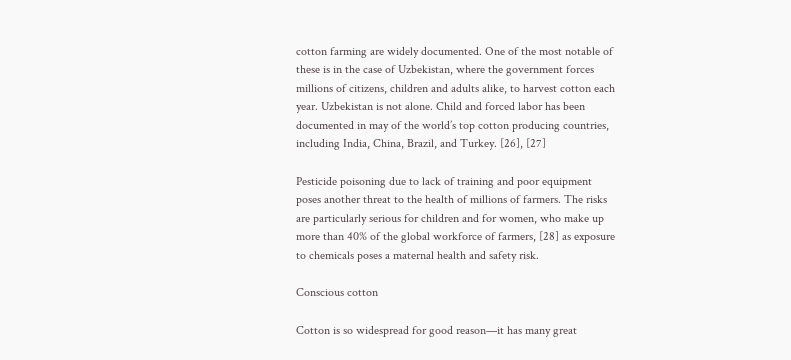cotton farming are widely documented. One of the most notable of these is in the case of Uzbekistan, where the government forces millions of citizens, children and adults alike, to harvest cotton each year. Uzbekistan is not alone. Child and forced labor has been documented in may of the world’s top cotton producing countries, including India, China, Brazil, and Turkey. [26], [27]

Pesticide poisoning due to lack of training and poor equipment poses another threat to the health of millions of farmers. The risks are particularly serious for children and for women, who make up more than 40% of the global workforce of farmers, [28] as exposure to chemicals poses a maternal health and safety risk.

Conscious cotton

Cotton is so widespread for good reason—it has many great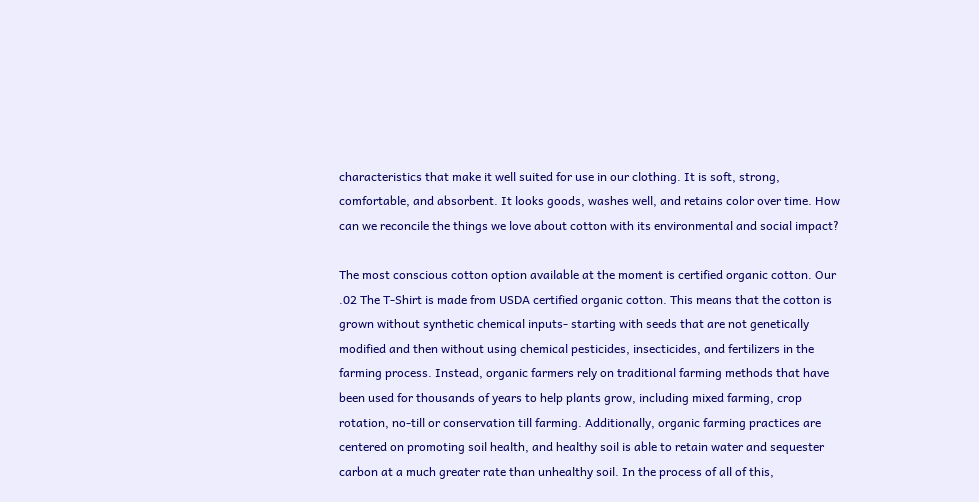characteristics that make it well suited for use in our clothing. It is soft, strong, comfortable, and absorbent. It looks goods, washes well, and retains color over time. How can we reconcile the things we love about cotton with its environmental and social impact?

The most conscious cotton option available at the moment is certified organic cotton. Our .02 The T-Shirt is made from USDA certified organic cotton. This means that the cotton is grown without synthetic chemical inputs- starting with seeds that are not genetically modified and then without using chemical pesticides, insecticides, and fertilizers in the farming process. Instead, organic farmers rely on traditional farming methods that have been used for thousands of years to help plants grow, including mixed farming, crop rotation, no-till or conservation till farming. Additionally, organic farming practices are centered on promoting soil health, and healthy soil is able to retain water and sequester carbon at a much greater rate than unhealthy soil. In the process of all of this,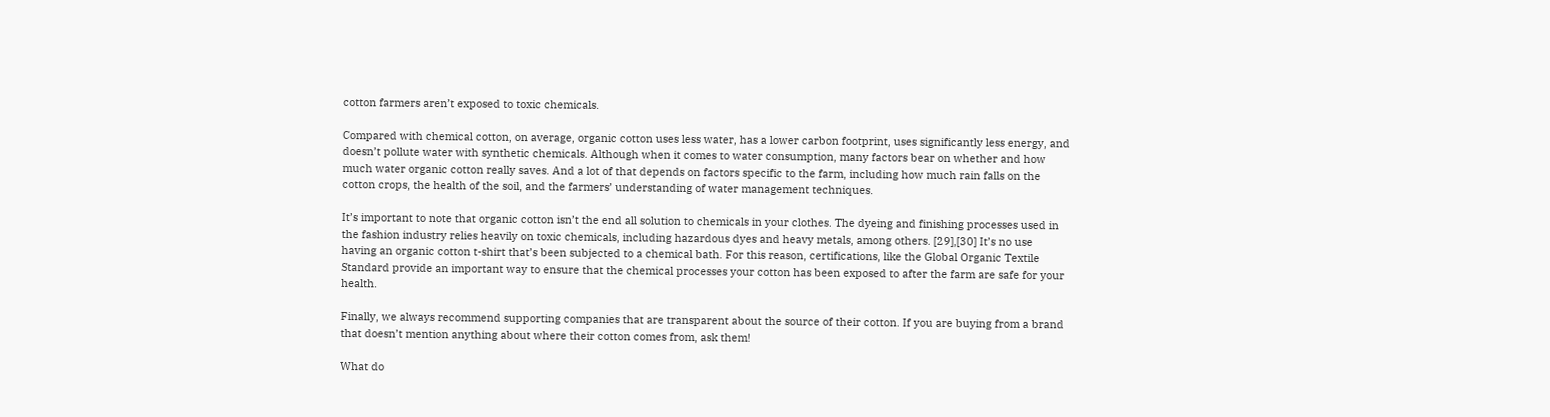cotton farmers aren’t exposed to toxic chemicals.

Compared with chemical cotton, on average, organic cotton uses less water, has a lower carbon footprint, uses significantly less energy, and doesn’t pollute water with synthetic chemicals. Although when it comes to water consumption, many factors bear on whether and how much water organic cotton really saves. And a lot of that depends on factors specific to the farm, including how much rain falls on the cotton crops, the health of the soil, and the farmers’ understanding of water management techniques.

It’s important to note that organic cotton isn’t the end all solution to chemicals in your clothes. The dyeing and finishing processes used in the fashion industry relies heavily on toxic chemicals, including hazardous dyes and heavy metals, among others. [29],[30] It’s no use having an organic cotton t-shirt that’s been subjected to a chemical bath. For this reason, certifications, like the Global Organic Textile Standard provide an important way to ensure that the chemical processes your cotton has been exposed to after the farm are safe for your health.

Finally, we always recommend supporting companies that are transparent about the source of their cotton. If you are buying from a brand that doesn’t mention anything about where their cotton comes from, ask them!

What do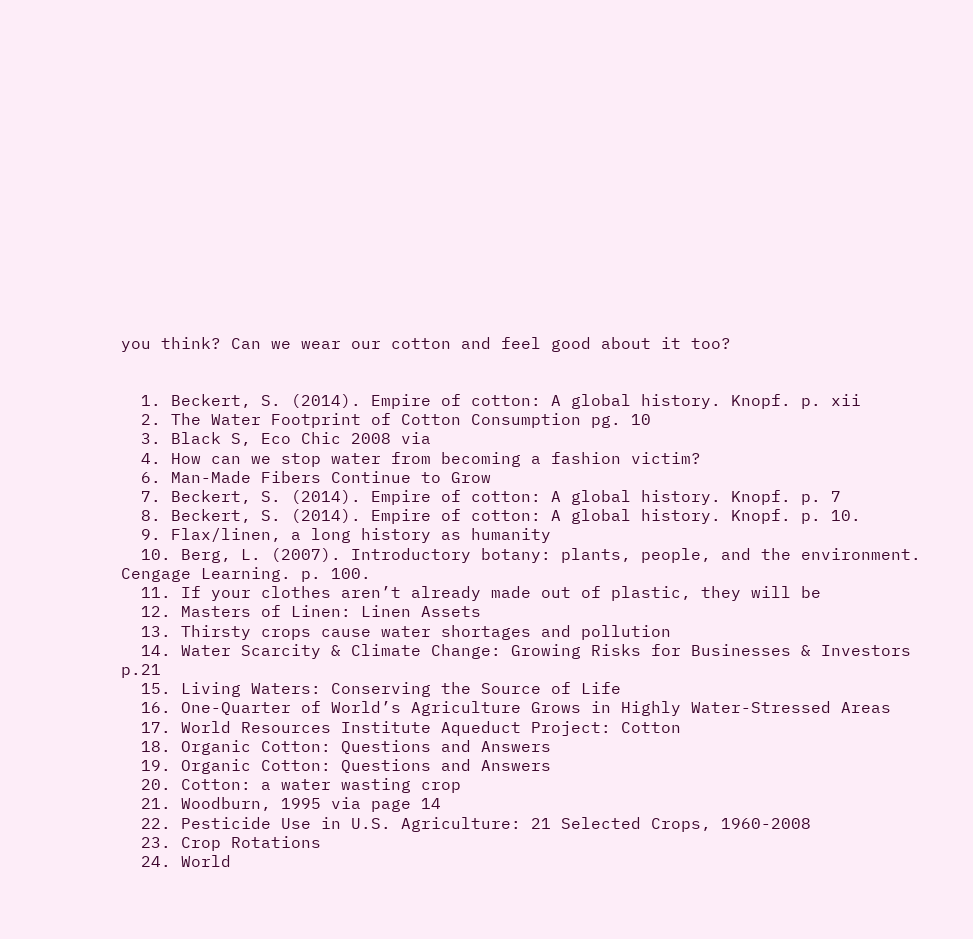you think? Can we wear our cotton and feel good about it too?


  1. Beckert, S. (2014). Empire of cotton: A global history. Knopf. p. xii
  2. The Water Footprint of Cotton Consumption pg. 10
  3. Black S, Eco Chic 2008 via
  4. How can we stop water from becoming a fashion victim?
  6. Man-Made Fibers Continue to Grow
  7. Beckert, S. (2014). Empire of cotton: A global history. Knopf. p. 7
  8. Beckert, S. (2014). Empire of cotton: A global history. Knopf. p. 10.
  9. Flax/linen, a long history as humanity
  10. Berg, L. (2007). Introductory botany: plants, people, and the environment. Cengage Learning. p. 100.
  11. If your clothes aren’t already made out of plastic, they will be
  12. Masters of Linen: Linen Assets
  13. Thirsty crops cause water shortages and pollution
  14. Water Scarcity & Climate Change: Growing Risks for Businesses & Investors p.21
  15. Living Waters: Conserving the Source of Life
  16. One-Quarter of World’s Agriculture Grows in Highly Water-Stressed Areas
  17. World Resources Institute Aqueduct Project: Cotton
  18. Organic Cotton: Questions and Answers
  19. Organic Cotton: Questions and Answers
  20. Cotton: a water wasting crop
  21. Woodburn, 1995 via page 14
  22. Pesticide Use in U.S. Agriculture: 21 Selected Crops, 1960-2008
  23. Crop Rotations
  24. World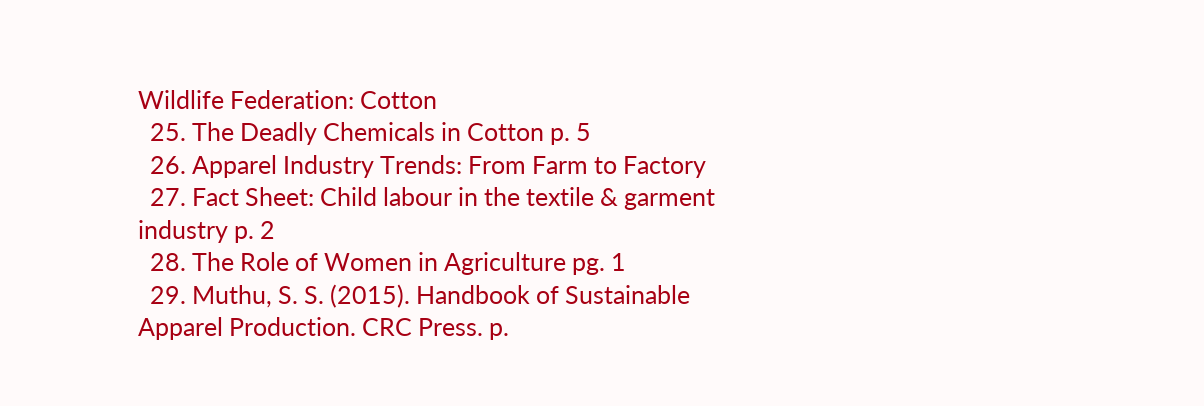Wildlife Federation: Cotton
  25. The Deadly Chemicals in Cotton p. 5
  26. Apparel Industry Trends: From Farm to Factory
  27. Fact Sheet: Child labour in the textile & garment industry p. 2
  28. The Role of Women in Agriculture pg. 1
  29. Muthu, S. S. (2015). Handbook of Sustainable Apparel Production. CRC Press. p.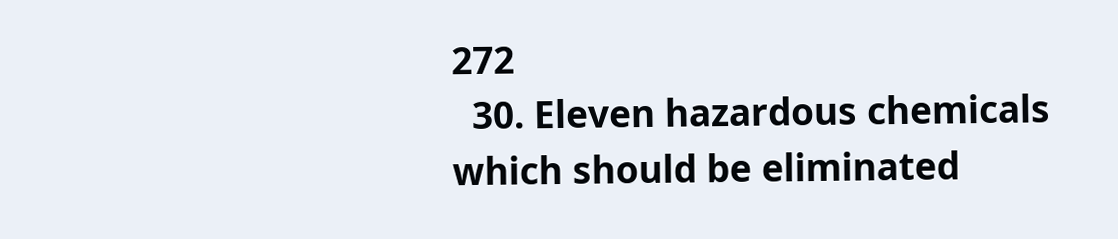272
  30. Eleven hazardous chemicals which should be eliminated